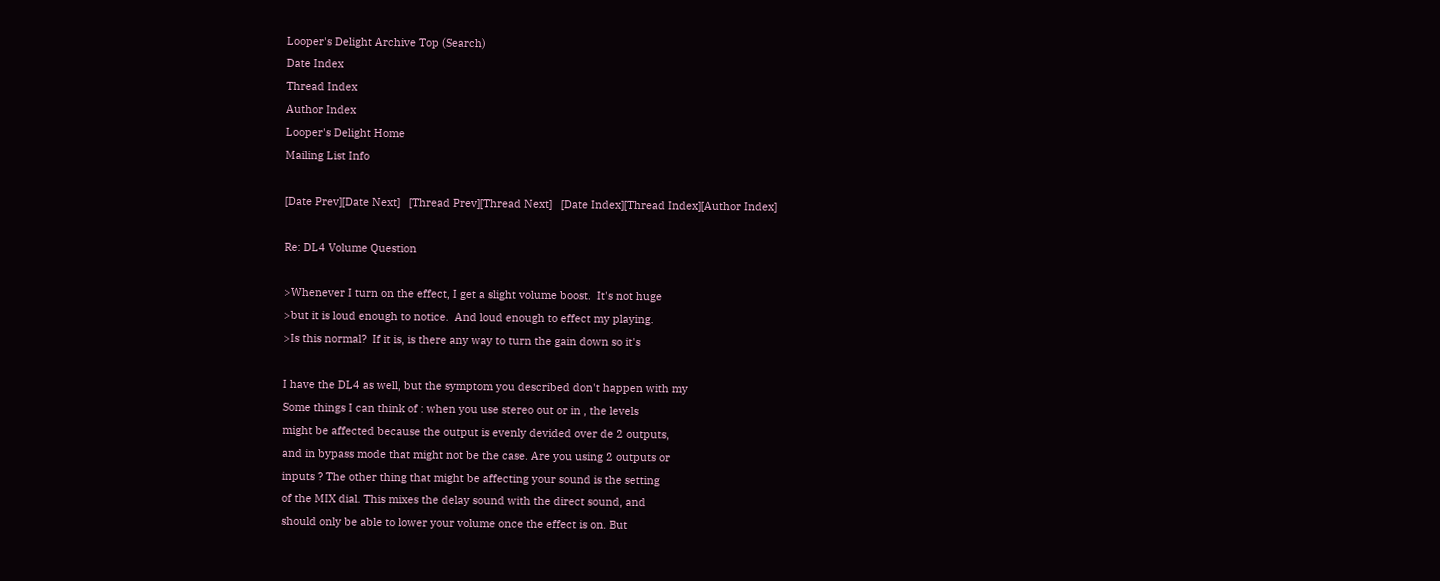Looper's Delight Archive Top (Search)
Date Index
Thread Index
Author Index
Looper's Delight Home
Mailing List Info

[Date Prev][Date Next]   [Thread Prev][Thread Next]   [Date Index][Thread Index][Author Index]

Re: DL4 Volume Question

>Whenever I turn on the effect, I get a slight volume boost.  It's not huge
>but it is loud enough to notice.  And loud enough to effect my playing.
>Is this normal?  If it is, is there any way to turn the gain down so it's

I have the DL4 as well, but the symptom you described don't happen with my
Some things I can think of : when you use stereo out or in , the levels
might be affected because the output is evenly devided over de 2 outputs,
and in bypass mode that might not be the case. Are you using 2 outputs or
inputs ? The other thing that might be affecting your sound is the setting
of the MIX dial. This mixes the delay sound with the direct sound, and
should only be able to lower your volume once the effect is on. But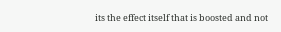its the effect itself that is boosted and not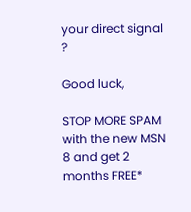your direct signal ?

Good luck,

STOP MORE SPAM with the new MSN 8 and get 2 months FREE*